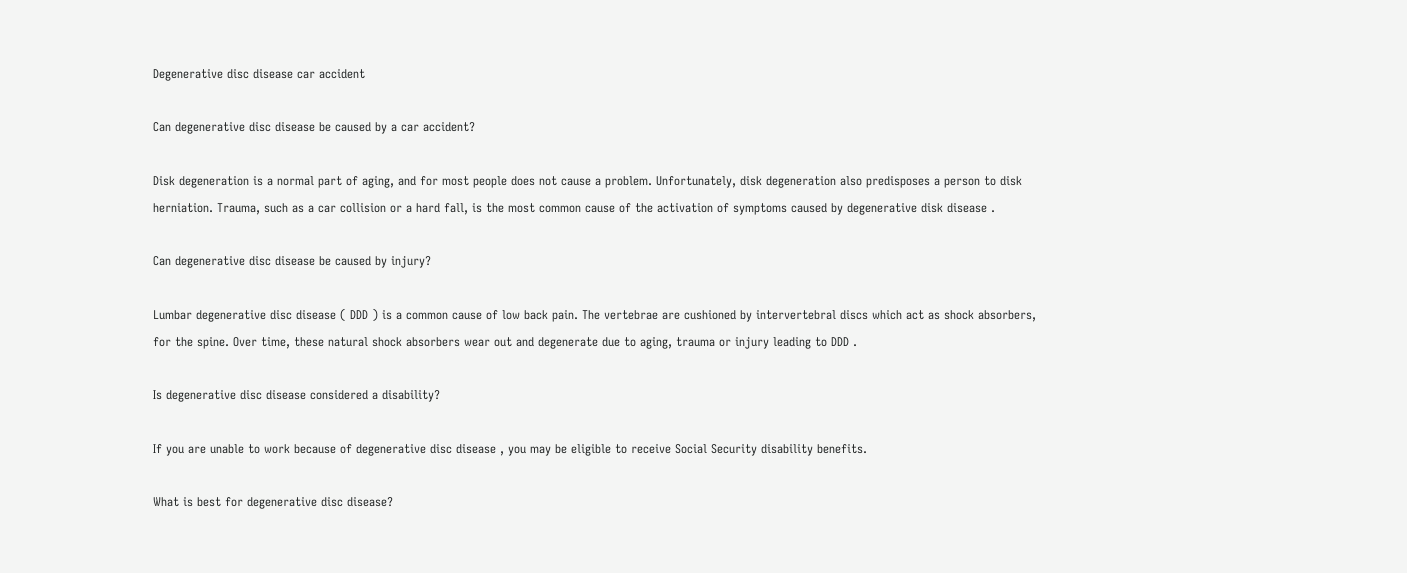Degenerative disc disease car accident

Can degenerative disc disease be caused by a car accident?

Disk degeneration is a normal part of aging, and for most people does not cause a problem. Unfortunately, disk degeneration also predisposes a person to disk herniation. Trauma, such as a car collision or a hard fall, is the most common cause of the activation of symptoms caused by degenerative disk disease .

Can degenerative disc disease be caused by injury?

Lumbar degenerative disc disease ( DDD ) is a common cause of low back pain. The vertebrae are cushioned by intervertebral discs which act as shock absorbers, for the spine. Over time, these natural shock absorbers wear out and degenerate due to aging, trauma or injury leading to DDD .

Is degenerative disc disease considered a disability?

If you are unable to work because of degenerative disc disease , you may be eligible to receive Social Security disability benefits.

What is best for degenerative disc disease?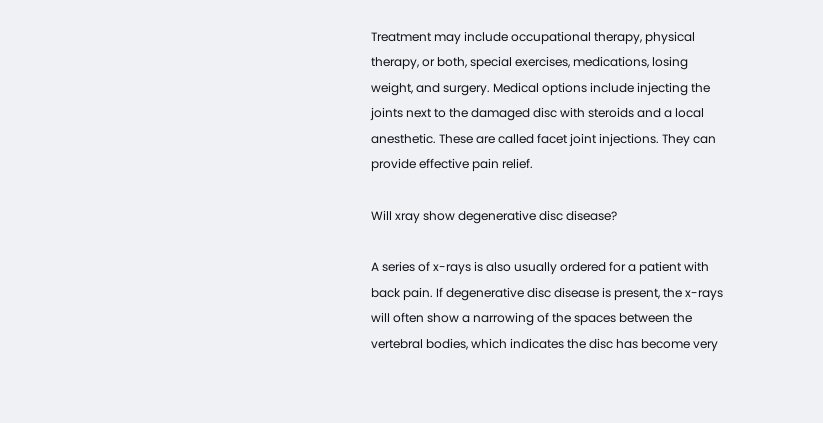Treatment may include occupational therapy, physical therapy, or both, special exercises, medications, losing weight, and surgery. Medical options include injecting the joints next to the damaged disc with steroids and a local anesthetic. These are called facet joint injections. They can provide effective pain relief.

Will xray show degenerative disc disease?

A series of x-rays is also usually ordered for a patient with back pain. If degenerative disc disease is present, the x-rays will often show a narrowing of the spaces between the vertebral bodies, which indicates the disc has become very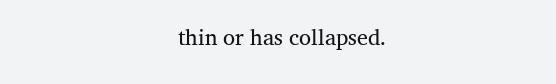thin or has collapsed.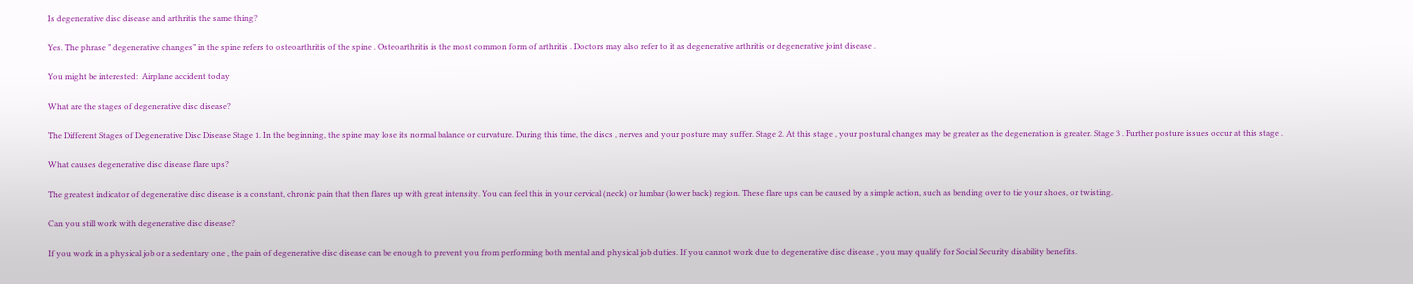Is degenerative disc disease and arthritis the same thing?

Yes. The phrase ” degenerative changes” in the spine refers to osteoarthritis of the spine . Osteoarthritis is the most common form of arthritis . Doctors may also refer to it as degenerative arthritis or degenerative joint disease .

You might be interested:  Airplane accident today

What are the stages of degenerative disc disease?

The Different Stages of Degenerative Disc Disease Stage 1. In the beginning, the spine may lose its normal balance or curvature. During this time, the discs , nerves and your posture may suffer. Stage 2. At this stage , your postural changes may be greater as the degeneration is greater. Stage 3 . Further posture issues occur at this stage .

What causes degenerative disc disease flare ups?

The greatest indicator of degenerative disc disease is a constant, chronic pain that then flares up with great intensity. You can feel this in your cervical (neck) or lumbar (lower back) region. These flare ups can be caused by a simple action, such as bending over to tie your shoes, or twisting.

Can you still work with degenerative disc disease?

If you work in a physical job or a sedentary one , the pain of degenerative disc disease can be enough to prevent you from performing both mental and physical job duties. If you cannot work due to degenerative disc disease , you may qualify for Social Security disability benefits.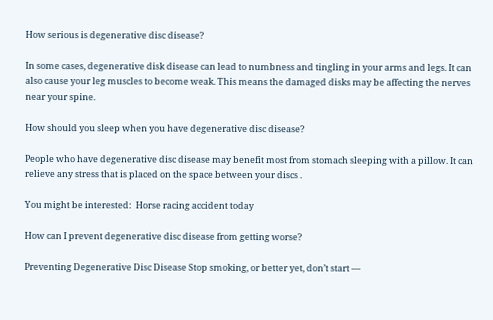How serious is degenerative disc disease?

In some cases, degenerative disk disease can lead to numbness and tingling in your arms and legs. It can also cause your leg muscles to become weak. This means the damaged disks may be affecting the nerves near your spine.

How should you sleep when you have degenerative disc disease?

People who have degenerative disc disease may benefit most from stomach sleeping with a pillow. It can relieve any stress that is placed on the space between your discs .

You might be interested:  Horse racing accident today

How can I prevent degenerative disc disease from getting worse?

Preventing Degenerative Disc Disease Stop smoking, or better yet, don’t start —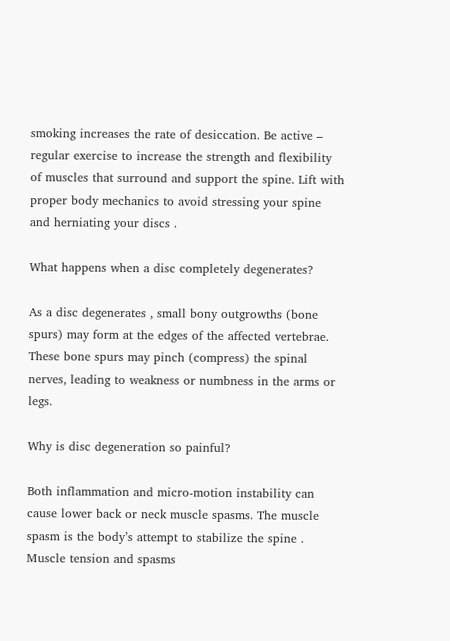smoking increases the rate of desiccation. Be active – regular exercise to increase the strength and flexibility of muscles that surround and support the spine. Lift with proper body mechanics to avoid stressing your spine and herniating your discs .

What happens when a disc completely degenerates?

As a disc degenerates , small bony outgrowths (bone spurs) may form at the edges of the affected vertebrae. These bone spurs may pinch (compress) the spinal nerves, leading to weakness or numbness in the arms or legs.

Why is disc degeneration so painful?

Both inflammation and micro-motion instability can cause lower back or neck muscle spasms. The muscle spasm is the body’s attempt to stabilize the spine . Muscle tension and spasms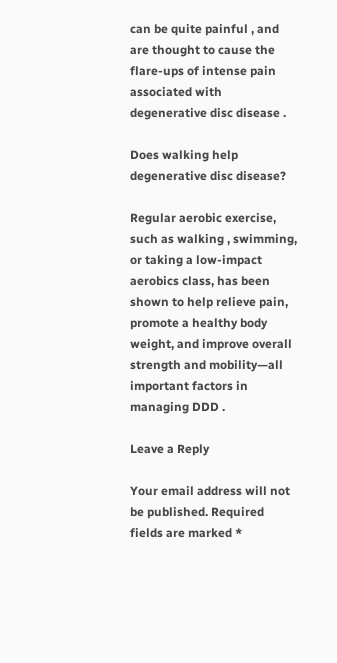can be quite painful , and are thought to cause the flare-ups of intense pain associated with degenerative disc disease .

Does walking help degenerative disc disease?

Regular aerobic exercise, such as walking , swimming, or taking a low-impact aerobics class, has been shown to help relieve pain, promote a healthy body weight, and improve overall strength and mobility—all important factors in managing DDD .

Leave a Reply

Your email address will not be published. Required fields are marked *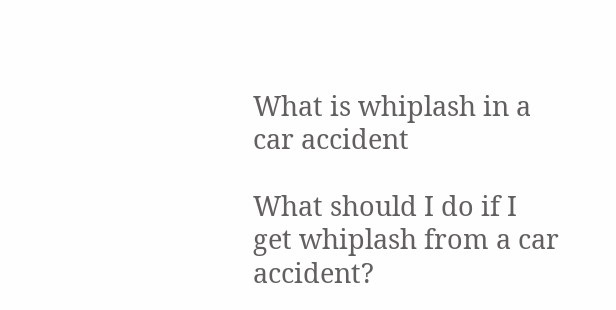What is whiplash in a car accident

What should I do if I get whiplash from a car accident?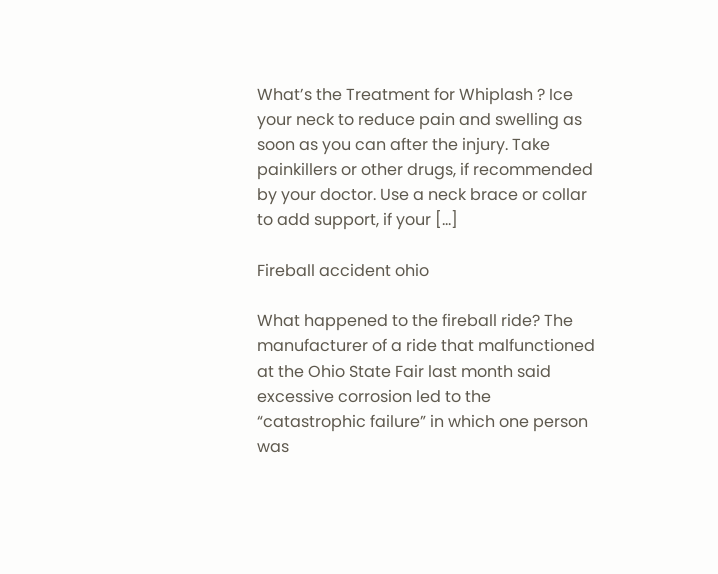What’s the Treatment for Whiplash ? Ice your neck to reduce pain and swelling as soon as you can after the injury. Take painkillers or other drugs, if recommended by your doctor. Use a neck brace or collar to add support, if your […]

Fireball accident ohio

What happened to the fireball ride? The manufacturer of a ride that malfunctioned at the Ohio State Fair last month said excessive corrosion led to the “catastrophic failure” in which one person was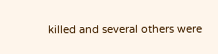killed and several others were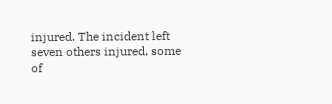injured. The incident left seven others injured, some of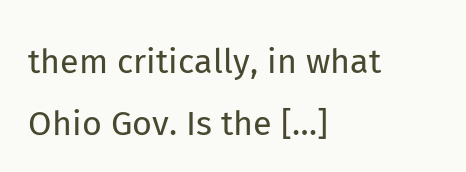them critically, in what Ohio Gov. Is the […]